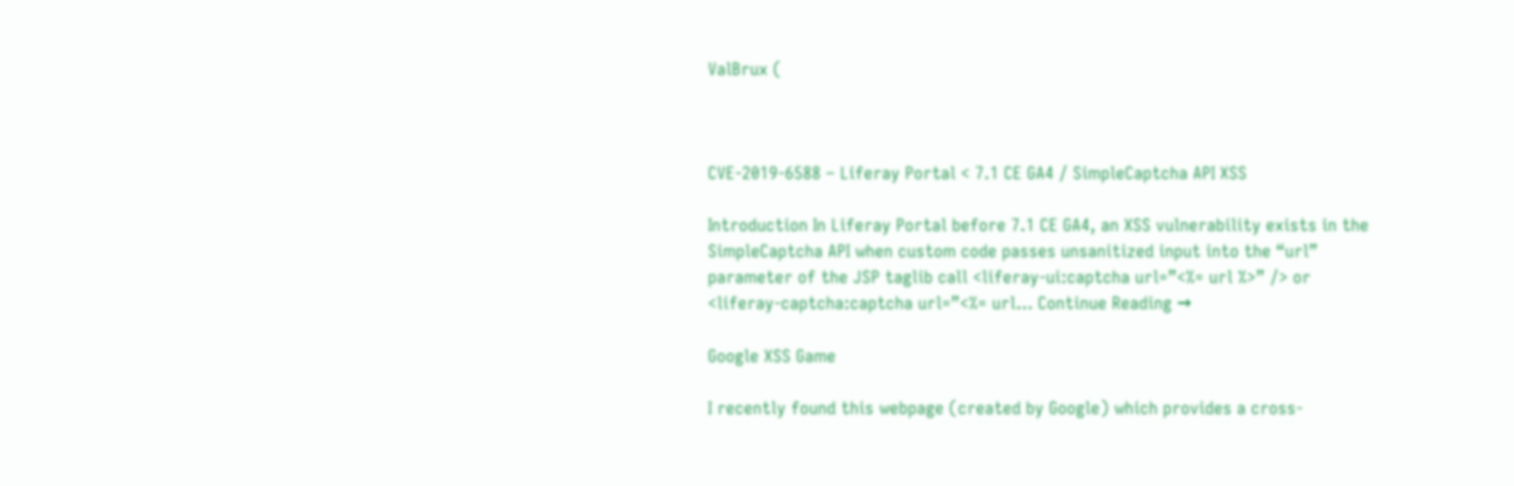ValBrux (



CVE-2019-6588 – Liferay Portal < 7.1 CE GA4 / SimpleCaptcha API XSS

Introduction In Liferay Portal before 7.1 CE GA4, an XSS vulnerability exists in the SimpleCaptcha API when custom code passes unsanitized input into the “url” parameter of the JSP taglib call <liferay-ui:captcha url=”<%= url %>” /> or <liferay-captcha:captcha url=”<%= url… Continue Reading →

Google XSS Game

I recently found this webpage (created by Google) which provides a cross-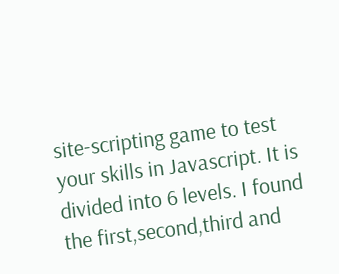site-scripting game to test your skills in Javascript. It is divided into 6 levels. I found the first,second,third and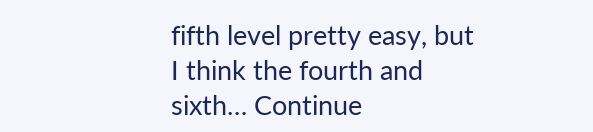fifth level pretty easy, but I think the fourth and sixth… Continue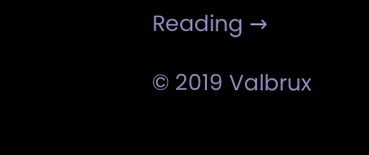Reading →

© 2019 Valbrux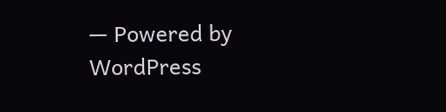— Powered by WordPress